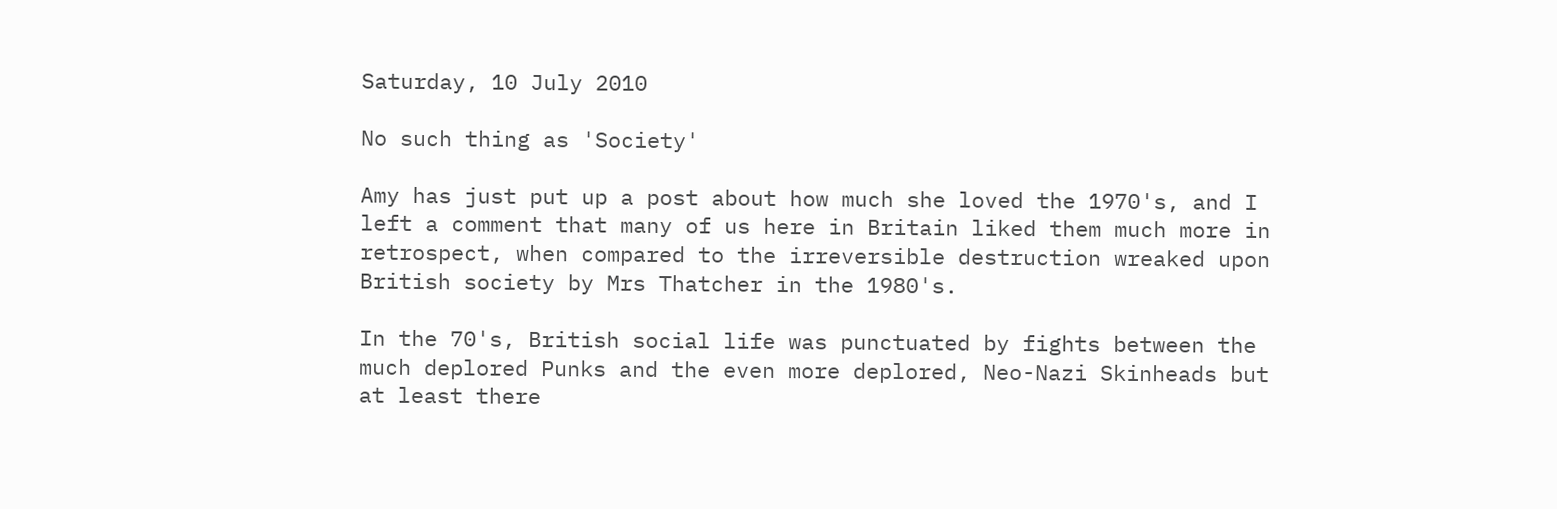Saturday, 10 July 2010

No such thing as 'Society'

Amy has just put up a post about how much she loved the 1970's, and I left a comment that many of us here in Britain liked them much more in retrospect, when compared to the irreversible destruction wreaked upon British society by Mrs Thatcher in the 1980's.

In the 70's, British social life was punctuated by fights between the much deplored Punks and the even more deplored, Neo-Nazi Skinheads but at least there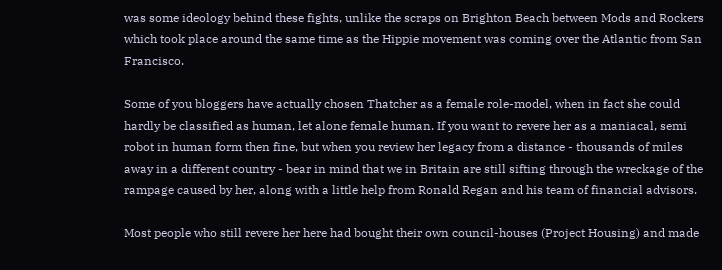was some ideology behind these fights, unlike the scraps on Brighton Beach between Mods and Rockers which took place around the same time as the Hippie movement was coming over the Atlantic from San Francisco.

Some of you bloggers have actually chosen Thatcher as a female role-model, when in fact she could hardly be classified as human, let alone female human. If you want to revere her as a maniacal, semi robot in human form then fine, but when you review her legacy from a distance - thousands of miles away in a different country - bear in mind that we in Britain are still sifting through the wreckage of the rampage caused by her, along with a little help from Ronald Regan and his team of financial advisors.

Most people who still revere her here had bought their own council-houses (Project Housing) and made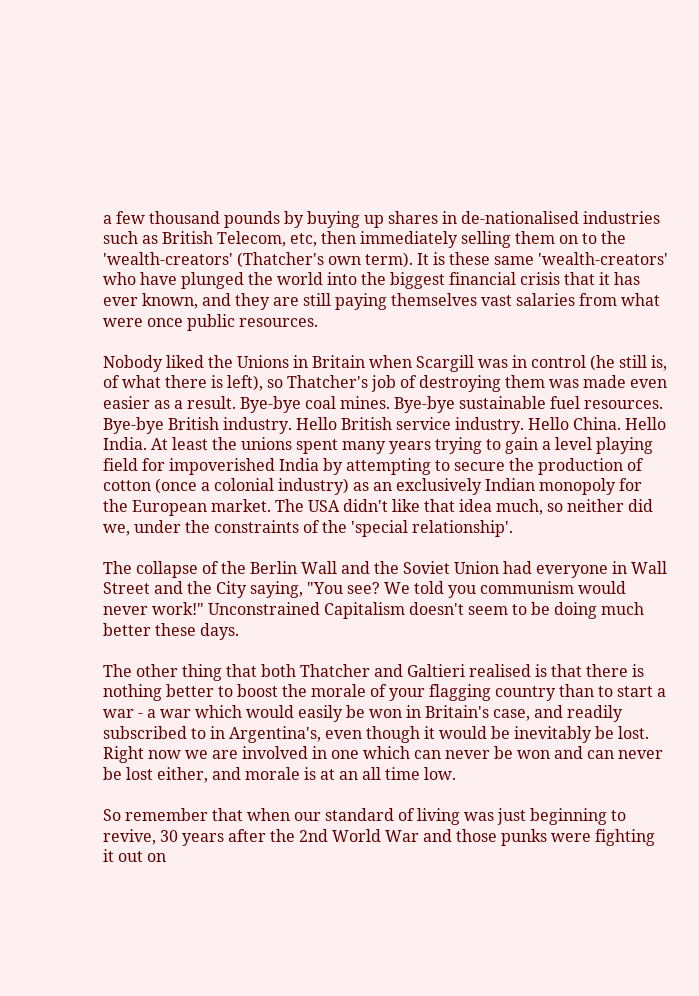a few thousand pounds by buying up shares in de-nationalised industries such as British Telecom, etc, then immediately selling them on to the 'wealth-creators' (Thatcher's own term). It is these same 'wealth-creators' who have plunged the world into the biggest financial crisis that it has ever known, and they are still paying themselves vast salaries from what were once public resources.

Nobody liked the Unions in Britain when Scargill was in control (he still is, of what there is left), so Thatcher's job of destroying them was made even easier as a result. Bye-bye coal mines. Bye-bye sustainable fuel resources. Bye-bye British industry. Hello British service industry. Hello China. Hello India. At least the unions spent many years trying to gain a level playing field for impoverished India by attempting to secure the production of cotton (once a colonial industry) as an exclusively Indian monopoly for the European market. The USA didn't like that idea much, so neither did we, under the constraints of the 'special relationship'.

The collapse of the Berlin Wall and the Soviet Union had everyone in Wall Street and the City saying, "You see? We told you communism would never work!" Unconstrained Capitalism doesn't seem to be doing much better these days.

The other thing that both Thatcher and Galtieri realised is that there is nothing better to boost the morale of your flagging country than to start a war - a war which would easily be won in Britain's case, and readily subscribed to in Argentina's, even though it would be inevitably be lost. Right now we are involved in one which can never be won and can never be lost either, and morale is at an all time low.

So remember that when our standard of living was just beginning to revive, 30 years after the 2nd World War and those punks were fighting it out on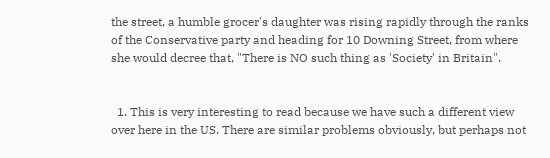the street, a humble grocer's daughter was rising rapidly through the ranks of the Conservative party and heading for 10 Downing Street, from where she would decree that, "There is NO such thing as 'Society' in Britain".


  1. This is very interesting to read because we have such a different view over here in the US. There are similar problems obviously, but perhaps not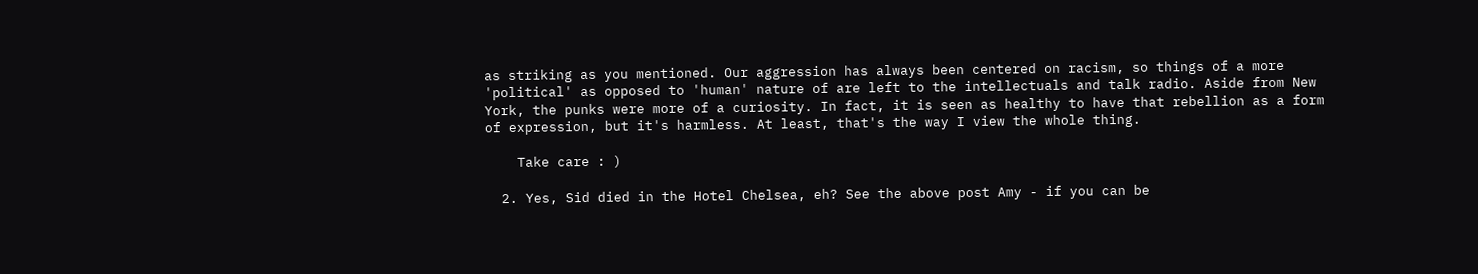as striking as you mentioned. Our aggression has always been centered on racism, so things of a more 'political' as opposed to 'human' nature of are left to the intellectuals and talk radio. Aside from New York, the punks were more of a curiosity. In fact, it is seen as healthy to have that rebellion as a form of expression, but it's harmless. At least, that's the way I view the whole thing.

    Take care : )

  2. Yes, Sid died in the Hotel Chelsea, eh? See the above post Amy - if you can be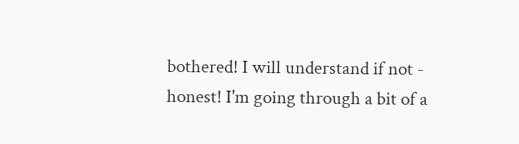bothered! I will understand if not - honest! I'm going through a bit of a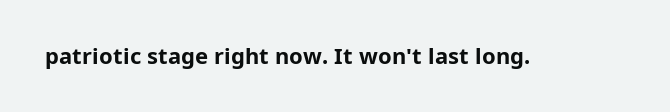patriotic stage right now. It won't last long.